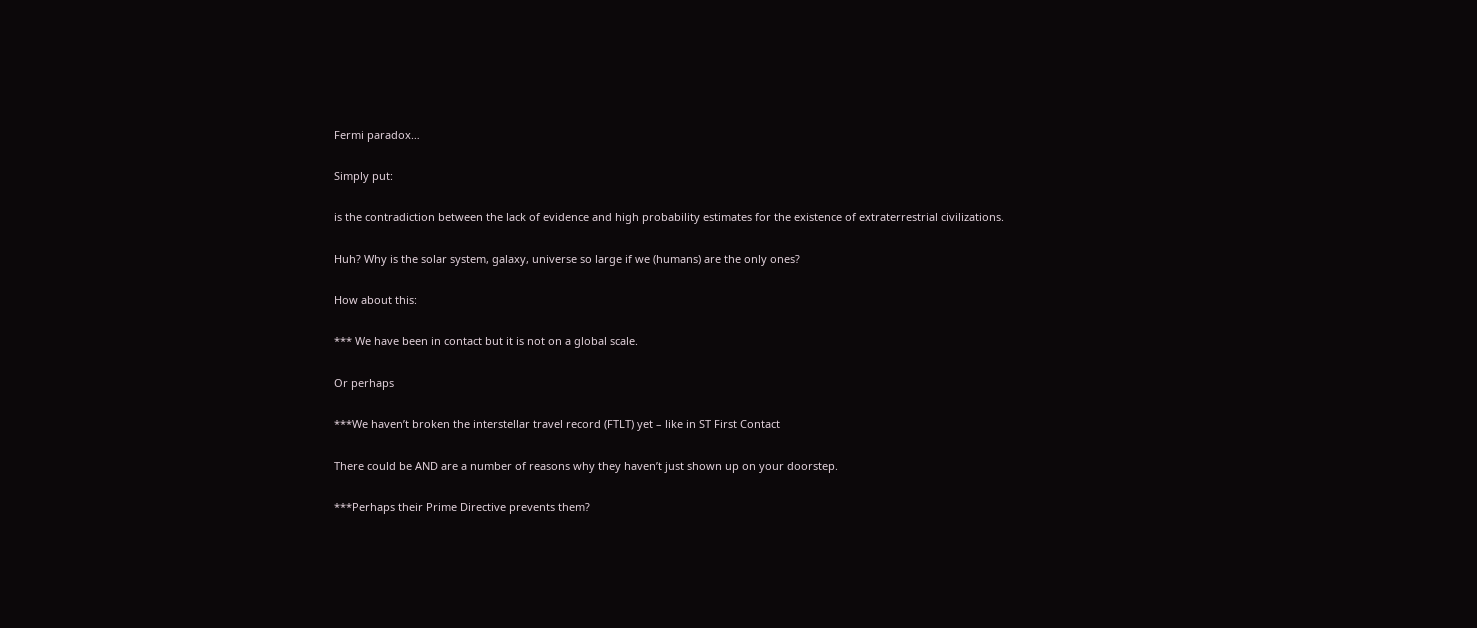Fermi paradox…

Simply put:

is the contradiction between the lack of evidence and high probability estimates for the existence of extraterrestrial civilizations.

Huh? Why is the solar system, galaxy, universe so large if we (humans) are the only ones?

How about this:

*** We have been in contact but it is not on a global scale.

Or perhaps

***We haven’t broken the interstellar travel record (FTLT) yet – like in ST First Contact

There could be AND are a number of reasons why they haven’t just shown up on your doorstep.

***Perhaps their Prime Directive prevents them?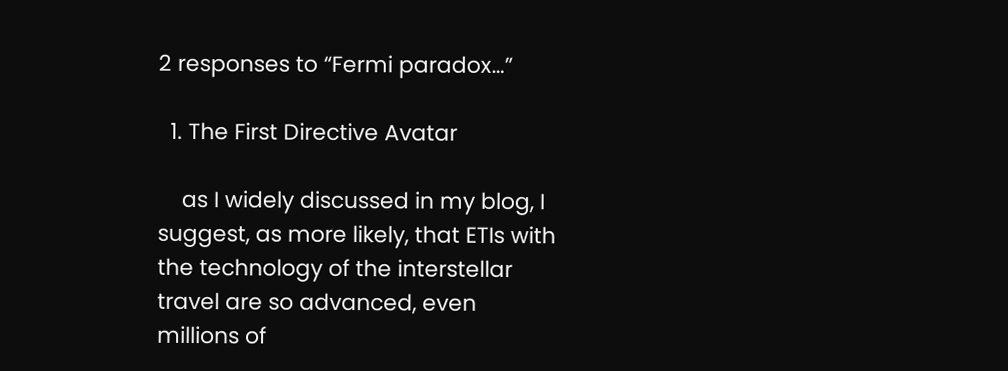2 responses to “Fermi paradox…”

  1. The First Directive Avatar

    as I widely discussed in my blog, I suggest, as more likely, that ETIs with the technology of the interstellar travel are so advanced, even millions of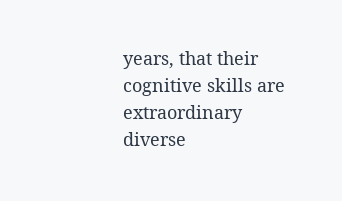years, that their cognitive skills are extraordinary diverse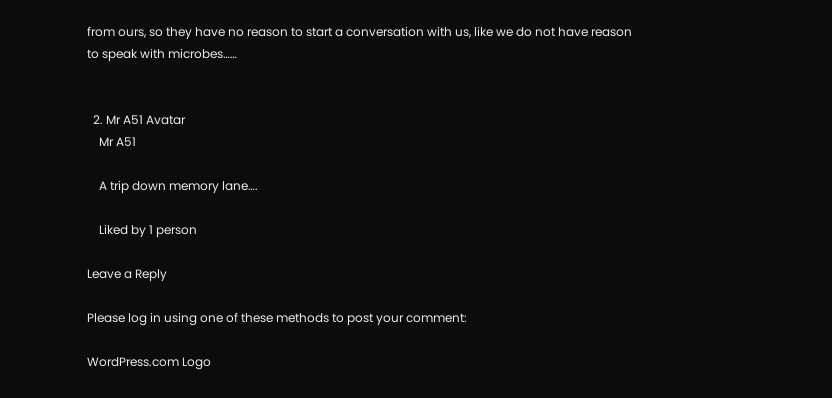from ours, so they have no reason to start a conversation with us, like we do not have reason to speak with microbes……


  2. Mr A51 Avatar
    Mr A51

    A trip down memory lane….

    Liked by 1 person

Leave a Reply

Please log in using one of these methods to post your comment:

WordPress.com Logo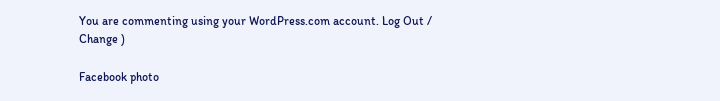You are commenting using your WordPress.com account. Log Out /  Change )

Facebook photo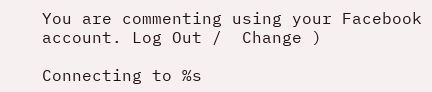You are commenting using your Facebook account. Log Out /  Change )

Connecting to %s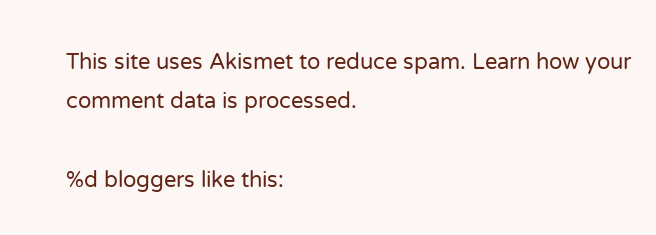This site uses Akismet to reduce spam. Learn how your comment data is processed.

%d bloggers like this: